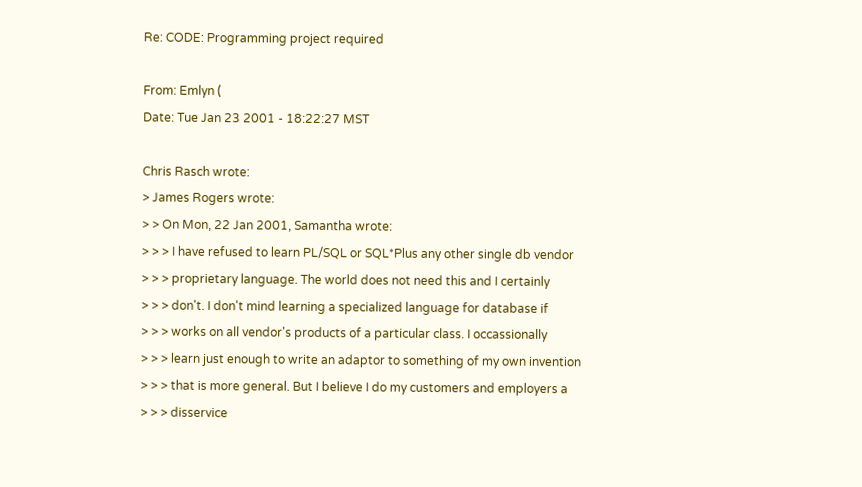Re: CODE: Programming project required

From: Emlyn (
Date: Tue Jan 23 2001 - 18:22:27 MST

Chris Rasch wrote:
> James Rogers wrote:
> > On Mon, 22 Jan 2001, Samantha wrote:
> > > I have refused to learn PL/SQL or SQL*Plus any other single db vendor
> > > proprietary language. The world does not need this and I certainly
> > > don't. I don't mind learning a specialized language for database if
> > > works on all vendor's products of a particular class. I occassionally
> > > learn just enough to write an adaptor to something of my own invention
> > > that is more general. But I believe I do my customers and employers a
> > > disservice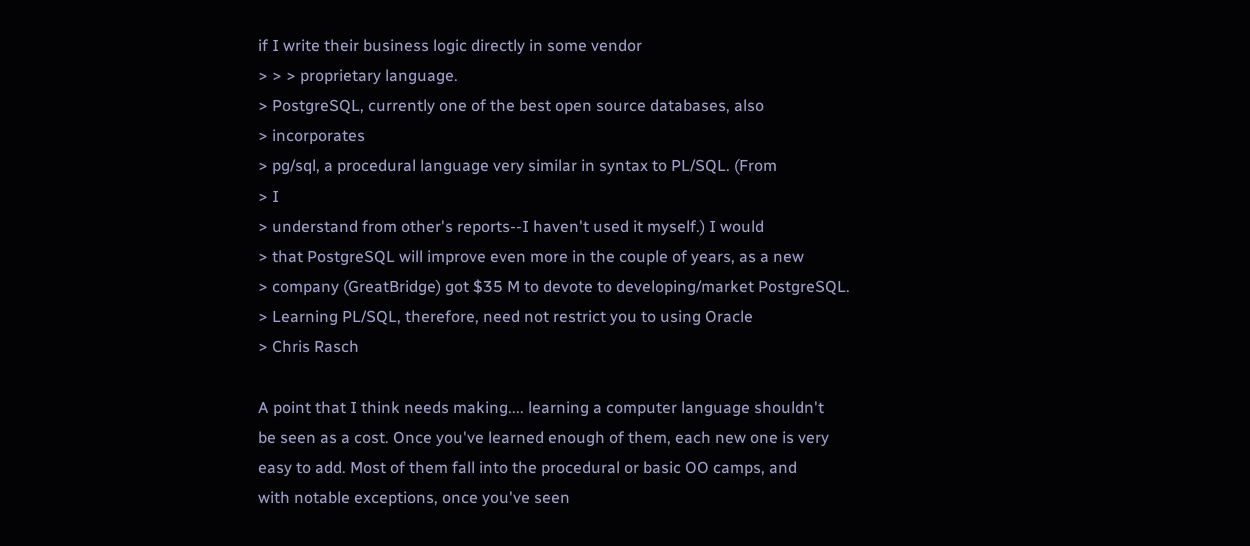if I write their business logic directly in some vendor
> > > proprietary language.
> PostgreSQL, currently one of the best open source databases, also
> incorporates
> pg/sql, a procedural language very similar in syntax to PL/SQL. (From
> I
> understand from other's reports--I haven't used it myself.) I would
> that PostgreSQL will improve even more in the couple of years, as a new
> company (GreatBridge) got $35 M to devote to developing/market PostgreSQL.
> Learning PL/SQL, therefore, need not restrict you to using Oracle
> Chris Rasch

A point that I think needs making.... learning a computer language shouldn't
be seen as a cost. Once you've learned enough of them, each new one is very
easy to add. Most of them fall into the procedural or basic OO camps, and
with notable exceptions, once you've seen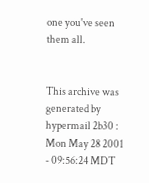one you've seen them all.


This archive was generated by hypermail 2b30 : Mon May 28 2001 - 09:56:24 MDT